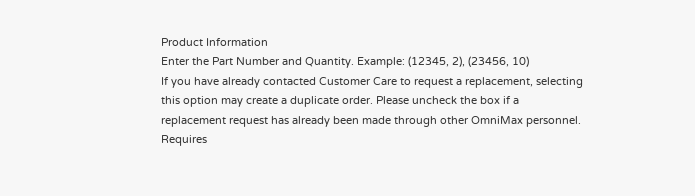Product Information
Enter the Part Number and Quantity. Example: (12345, 2), (23456, 10)
If you have already contacted Customer Care to request a replacement, selecting this option may create a duplicate order. Please uncheck the box if a replacement request has already been made through other OmniMax personnel.
Requires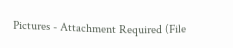Pictures - Attachment Required (File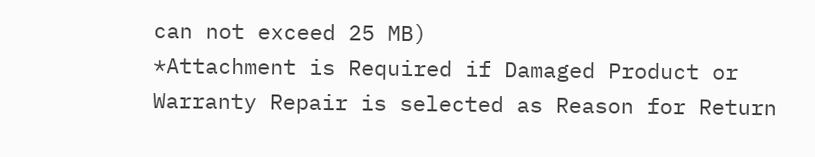can not exceed 25 MB)
*Attachment is Required if Damaged Product or Warranty Repair is selected as Reason for Return